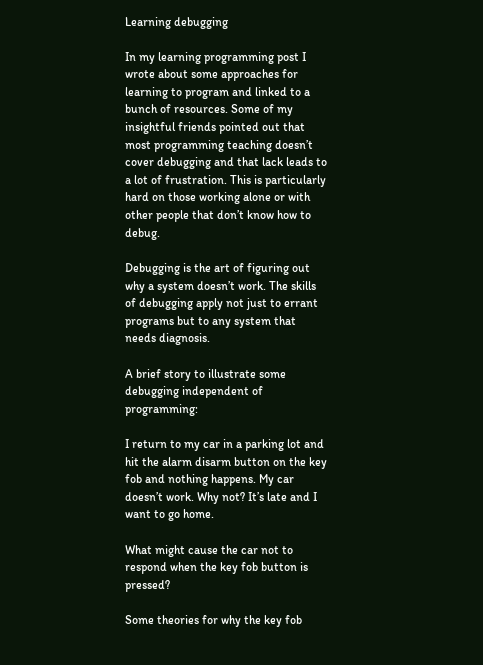Learning debugging

In my learning programming post I wrote about some approaches for learning to program and linked to a bunch of resources. Some of my insightful friends pointed out that most programming teaching doesn’t cover debugging and that lack leads to a lot of frustration. This is particularly hard on those working alone or with other people that don’t know how to debug.

Debugging is the art of figuring out why a system doesn’t work. The skills of debugging apply not just to errant programs but to any system that needs diagnosis.

A brief story to illustrate some debugging independent of programming:

I return to my car in a parking lot and hit the alarm disarm button on the key fob and nothing happens. My car doesn’t work. Why not? It’s late and I want to go home.

What might cause the car not to respond when the key fob button is pressed?

Some theories for why the key fob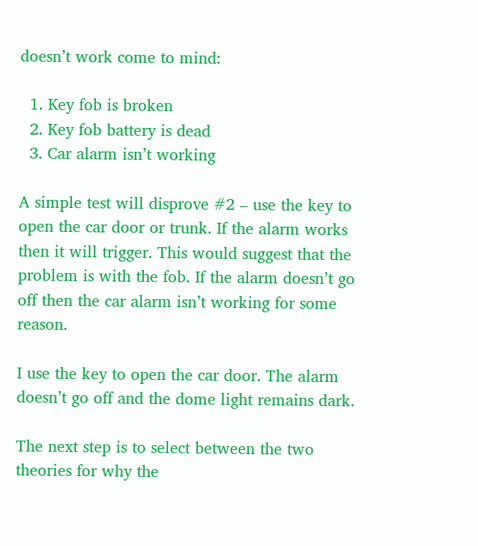doesn’t work come to mind:

  1. Key fob is broken
  2. Key fob battery is dead
  3. Car alarm isn’t working

A simple test will disprove #2 – use the key to open the car door or trunk. If the alarm works then it will trigger. This would suggest that the problem is with the fob. If the alarm doesn’t go off then the car alarm isn’t working for some reason.

I use the key to open the car door. The alarm doesn’t go off and the dome light remains dark.

The next step is to select between the two theories for why the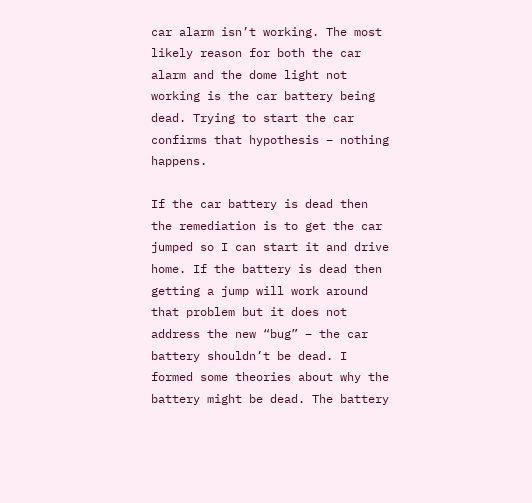car alarm isn’t working. The most likely reason for both the car alarm and the dome light not working is the car battery being dead. Trying to start the car confirms that hypothesis – nothing happens.

If the car battery is dead then the remediation is to get the car jumped so I can start it and drive home. If the battery is dead then getting a jump will work around that problem but it does not address the new “bug” – the car battery shouldn’t be dead. I formed some theories about why the battery might be dead. The battery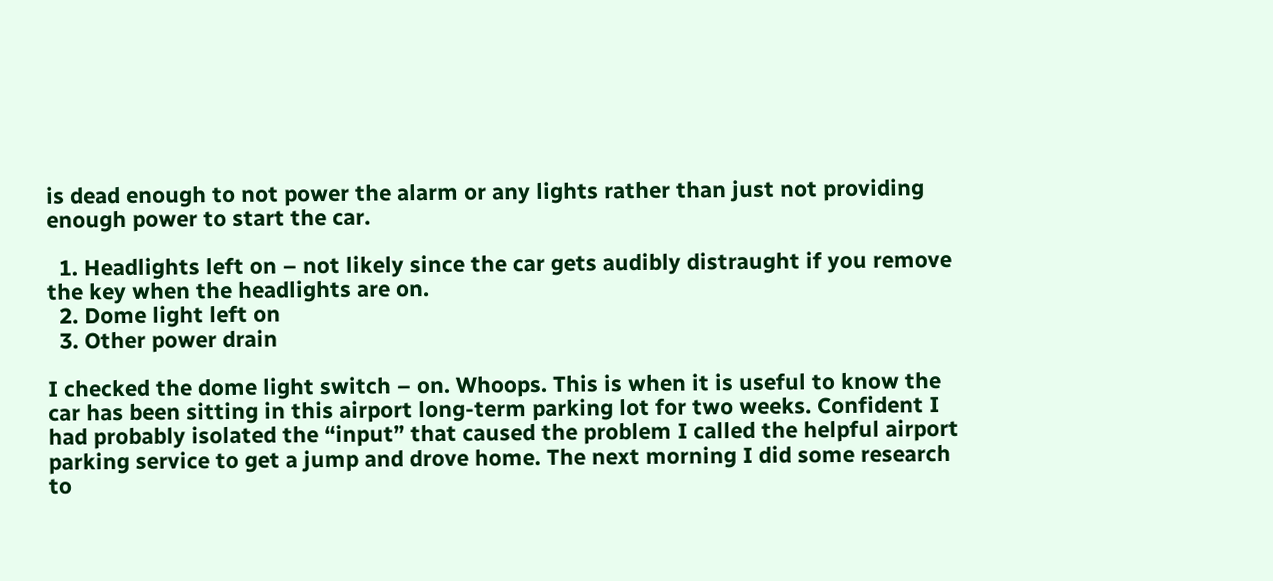is dead enough to not power the alarm or any lights rather than just not providing enough power to start the car.

  1. Headlights left on – not likely since the car gets audibly distraught if you remove the key when the headlights are on.
  2. Dome light left on
  3. Other power drain

I checked the dome light switch – on. Whoops. This is when it is useful to know the car has been sitting in this airport long-term parking lot for two weeks. Confident I had probably isolated the “input” that caused the problem I called the helpful airport parking service to get a jump and drove home. The next morning I did some research to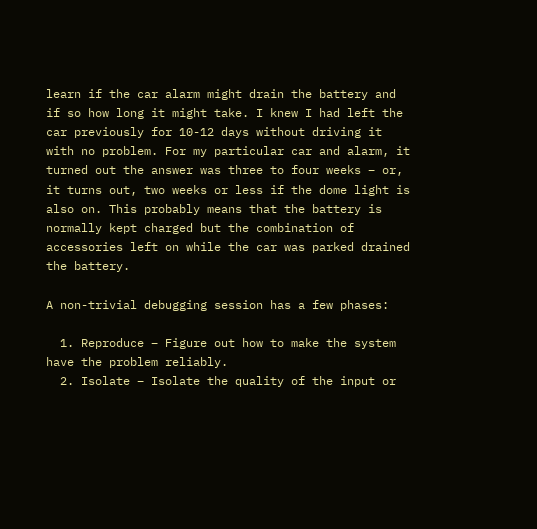learn if the car alarm might drain the battery and if so how long it might take. I knew I had left the car previously for 10-12 days without driving it with no problem. For my particular car and alarm, it turned out the answer was three to four weeks – or, it turns out, two weeks or less if the dome light is also on. This probably means that the battery is normally kept charged but the combination of accessories left on while the car was parked drained the battery.

A non-trivial debugging session has a few phases:

  1. Reproduce – Figure out how to make the system have the problem reliably.
  2. Isolate – Isolate the quality of the input or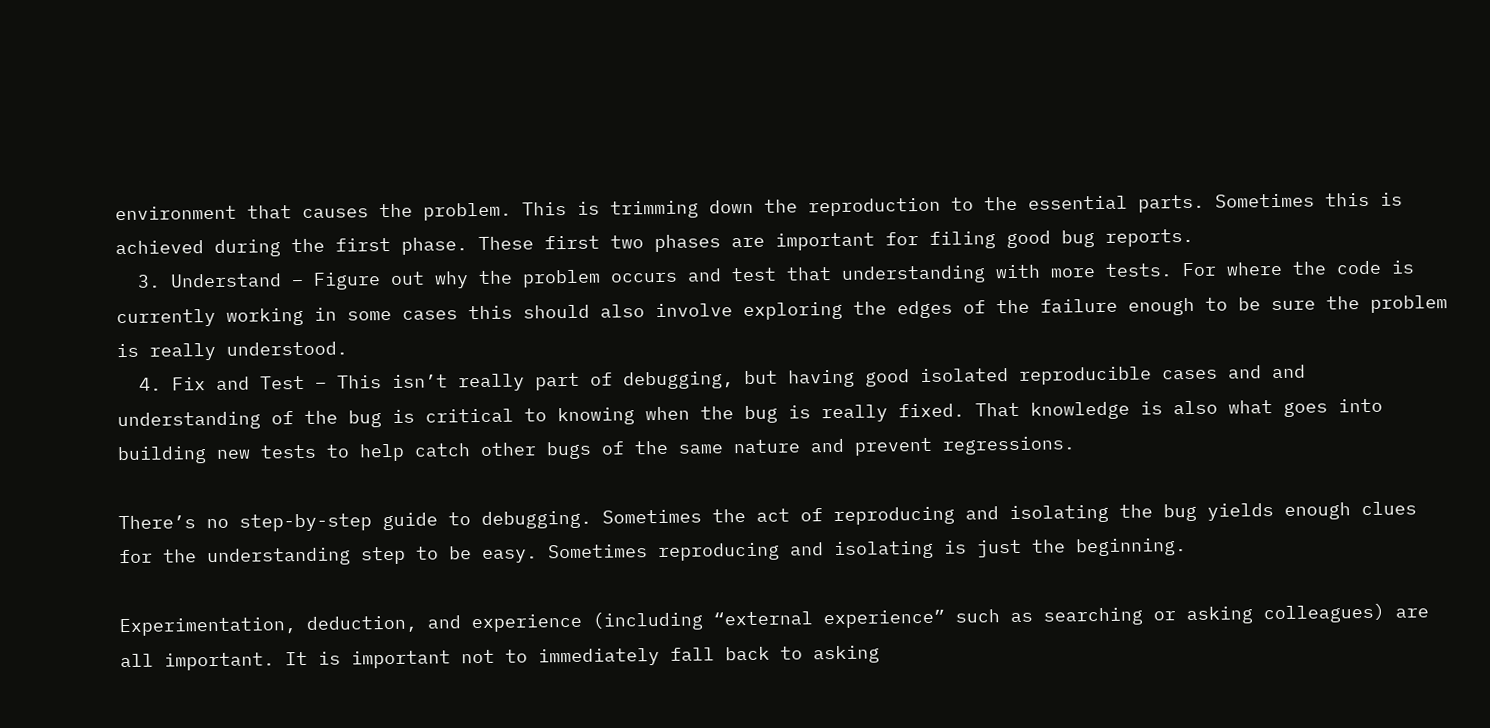environment that causes the problem. This is trimming down the reproduction to the essential parts. Sometimes this is achieved during the first phase. These first two phases are important for filing good bug reports.
  3. Understand – Figure out why the problem occurs and test that understanding with more tests. For where the code is currently working in some cases this should also involve exploring the edges of the failure enough to be sure the problem is really understood.
  4. Fix and Test – This isn’t really part of debugging, but having good isolated reproducible cases and and understanding of the bug is critical to knowing when the bug is really fixed. That knowledge is also what goes into building new tests to help catch other bugs of the same nature and prevent regressions.

There’s no step-by-step guide to debugging. Sometimes the act of reproducing and isolating the bug yields enough clues for the understanding step to be easy. Sometimes reproducing and isolating is just the beginning.

Experimentation, deduction, and experience (including “external experience” such as searching or asking colleagues) are all important. It is important not to immediately fall back to asking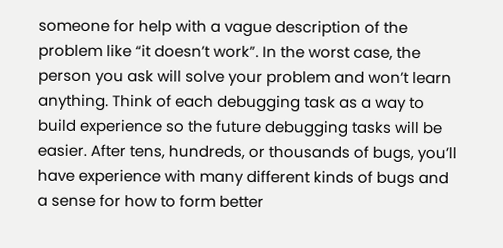someone for help with a vague description of the problem like “it doesn’t work”. In the worst case, the person you ask will solve your problem and won’t learn anything. Think of each debugging task as a way to build experience so the future debugging tasks will be easier. After tens, hundreds, or thousands of bugs, you’ll have experience with many different kinds of bugs and a sense for how to form better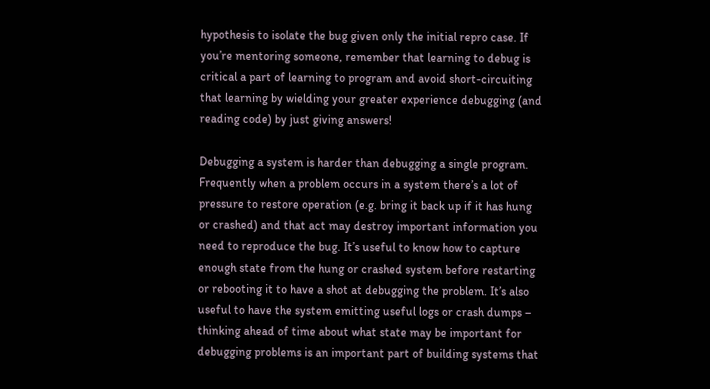hypothesis to isolate the bug given only the initial repro case. If you’re mentoring someone, remember that learning to debug is critical a part of learning to program and avoid short-circuiting that learning by wielding your greater experience debugging (and reading code) by just giving answers!

Debugging a system is harder than debugging a single program. Frequently when a problem occurs in a system there’s a lot of pressure to restore operation (e.g. bring it back up if it has hung or crashed) and that act may destroy important information you need to reproduce the bug. It’s useful to know how to capture enough state from the hung or crashed system before restarting or rebooting it to have a shot at debugging the problem. It’s also useful to have the system emitting useful logs or crash dumps – thinking ahead of time about what state may be important for debugging problems is an important part of building systems that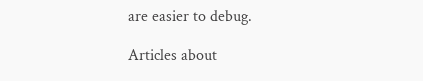are easier to debug.

Articles about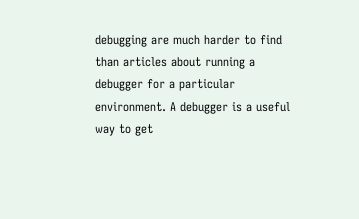debugging are much harder to find than articles about running a debugger for a particular environment. A debugger is a useful way to get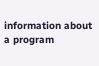information about a program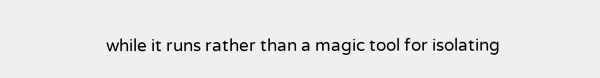while it runs rather than a magic tool for isolating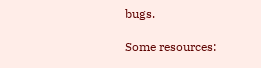bugs.

Some resources: